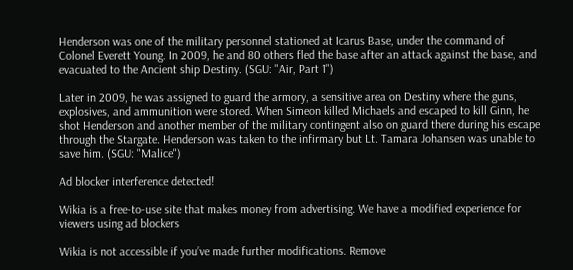Henderson was one of the military personnel stationed at Icarus Base, under the command of Colonel Everett Young. In 2009, he and 80 others fled the base after an attack against the base, and evacuated to the Ancient ship Destiny. (SGU: "Air, Part 1")

Later in 2009, he was assigned to guard the armory, a sensitive area on Destiny where the guns, explosives, and ammunition were stored. When Simeon killed Michaels and escaped to kill Ginn, he shot Henderson and another member of the military contingent also on guard there during his escape through the Stargate. Henderson was taken to the infirmary but Lt. Tamara Johansen was unable to save him. (SGU: "Malice")

Ad blocker interference detected!

Wikia is a free-to-use site that makes money from advertising. We have a modified experience for viewers using ad blockers

Wikia is not accessible if you’ve made further modifications. Remove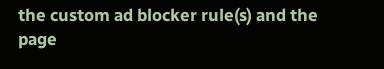the custom ad blocker rule(s) and the page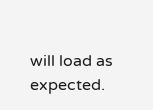will load as expected.